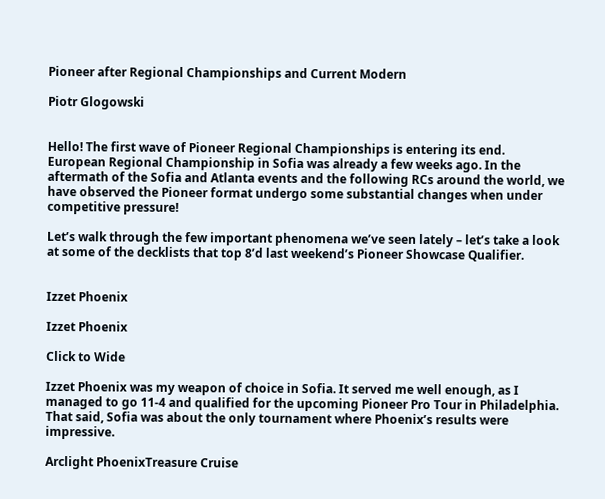Pioneer after Regional Championships and Current Modern

Piotr Glogowski


Hello! The first wave of Pioneer Regional Championships is entering its end. European Regional Championship in Sofia was already a few weeks ago. In the aftermath of the Sofia and Atlanta events and the following RCs around the world, we have observed the Pioneer format undergo some substantial changes when under competitive pressure!

Let’s walk through the few important phenomena we’ve seen lately – let’s take a look at some of the decklists that top 8’d last weekend’s Pioneer Showcase Qualifier.


Izzet Phoenix

Izzet Phoenix

Click to Wide

Izzet Phoenix was my weapon of choice in Sofia. It served me well enough, as I managed to go 11-4 and qualified for the upcoming Pioneer Pro Tour in Philadelphia. That said, Sofia was about the only tournament where Phoenix’s results were impressive.

Arclight PhoenixTreasure Cruise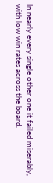In nearly every single other one it failed miserably, with low win rates across the board.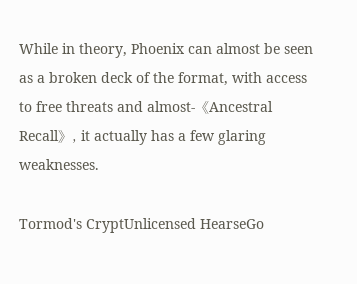While in theory, Phoenix can almost be seen as a broken deck of the format, with access to free threats and almost-《Ancestral Recall》, it actually has a few glaring weaknesses.

Tormod's CryptUnlicensed HearseGo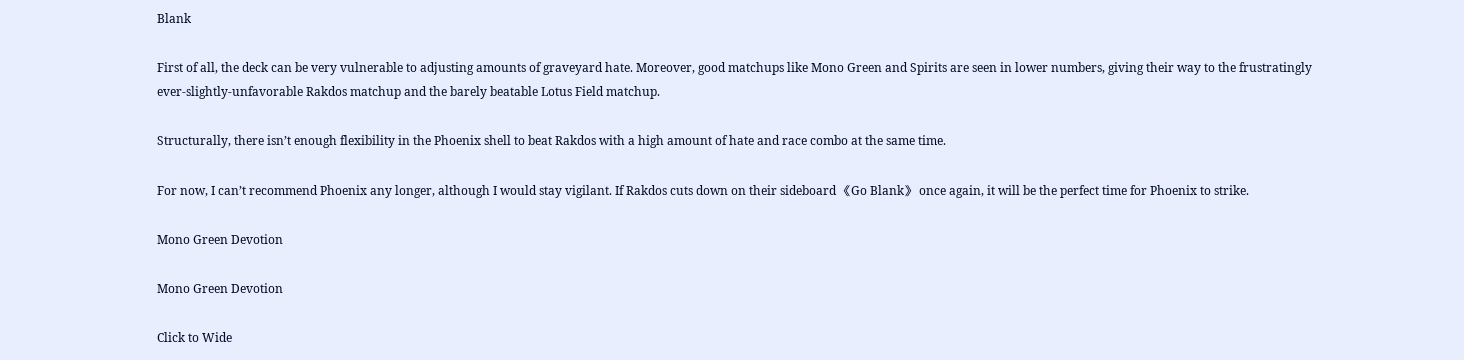Blank

First of all, the deck can be very vulnerable to adjusting amounts of graveyard hate. Moreover, good matchups like Mono Green and Spirits are seen in lower numbers, giving their way to the frustratingly ever-slightly-unfavorable Rakdos matchup and the barely beatable Lotus Field matchup.

Structurally, there isn’t enough flexibility in the Phoenix shell to beat Rakdos with a high amount of hate and race combo at the same time.

For now, I can’t recommend Phoenix any longer, although I would stay vigilant. If Rakdos cuts down on their sideboard 《Go Blank》 once again, it will be the perfect time for Phoenix to strike.

Mono Green Devotion

Mono Green Devotion

Click to Wide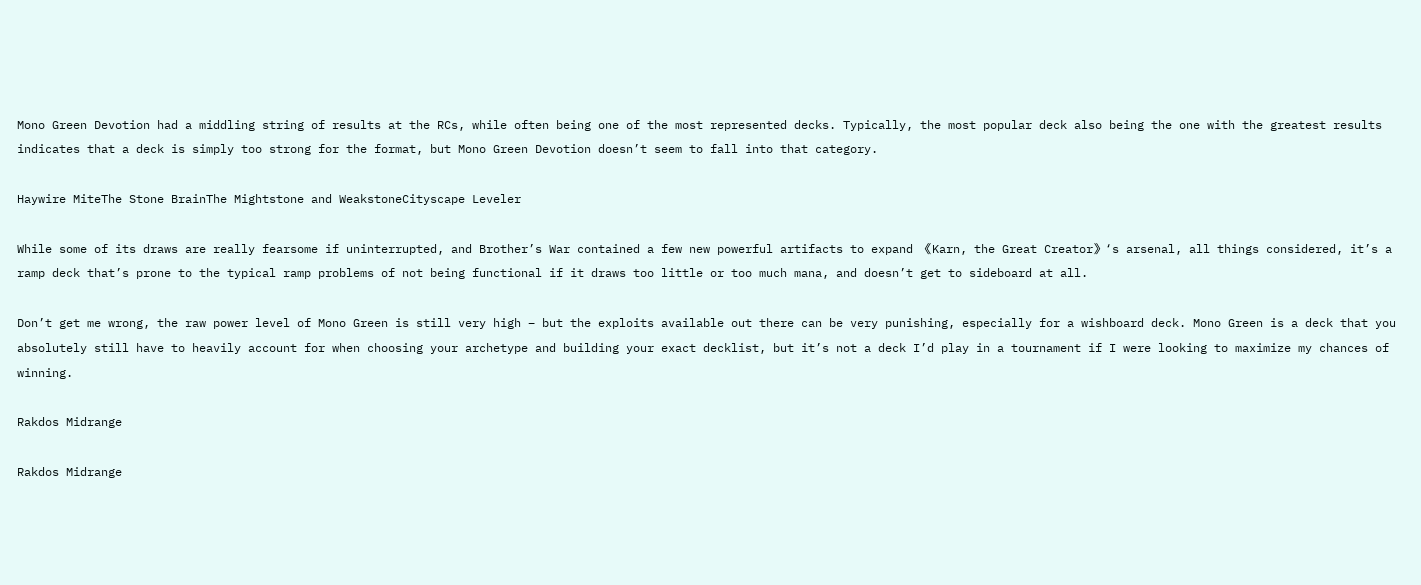Mono Green Devotion had a middling string of results at the RCs, while often being one of the most represented decks. Typically, the most popular deck also being the one with the greatest results indicates that a deck is simply too strong for the format, but Mono Green Devotion doesn’t seem to fall into that category.

Haywire MiteThe Stone BrainThe Mightstone and WeakstoneCityscape Leveler

While some of its draws are really fearsome if uninterrupted, and Brother’s War contained a few new powerful artifacts to expand 《Karn, the Great Creator》‘s arsenal, all things considered, it’s a ramp deck that’s prone to the typical ramp problems of not being functional if it draws too little or too much mana, and doesn’t get to sideboard at all.

Don’t get me wrong, the raw power level of Mono Green is still very high – but the exploits available out there can be very punishing, especially for a wishboard deck. Mono Green is a deck that you absolutely still have to heavily account for when choosing your archetype and building your exact decklist, but it’s not a deck I’d play in a tournament if I were looking to maximize my chances of winning.

Rakdos Midrange

Rakdos Midrange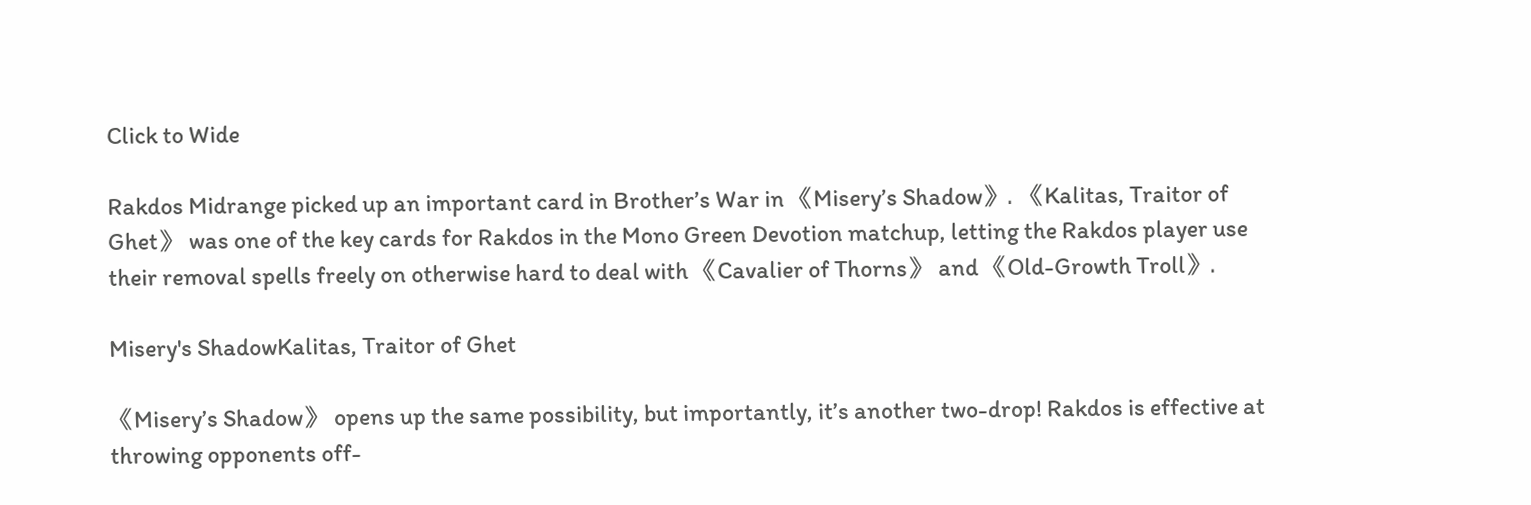Click to Wide

Rakdos Midrange picked up an important card in Brother’s War in 《Misery’s Shadow》. 《Kalitas, Traitor of Ghet》 was one of the key cards for Rakdos in the Mono Green Devotion matchup, letting the Rakdos player use their removal spells freely on otherwise hard to deal with 《Cavalier of Thorns》 and 《Old-Growth Troll》.

Misery's ShadowKalitas, Traitor of Ghet

《Misery’s Shadow》 opens up the same possibility, but importantly, it’s another two-drop! Rakdos is effective at throwing opponents off-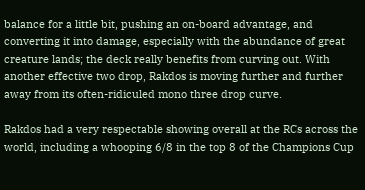balance for a little bit, pushing an on-board advantage, and converting it into damage, especially with the abundance of great creature lands; the deck really benefits from curving out. With another effective two drop, Rakdos is moving further and further away from its often-ridiculed mono three drop curve.

Rakdos had a very respectable showing overall at the RCs across the world, including a whooping 6/8 in the top 8 of the Champions Cup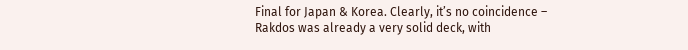Final for Japan & Korea. Clearly, it’s no coincidence – Rakdos was already a very solid deck, with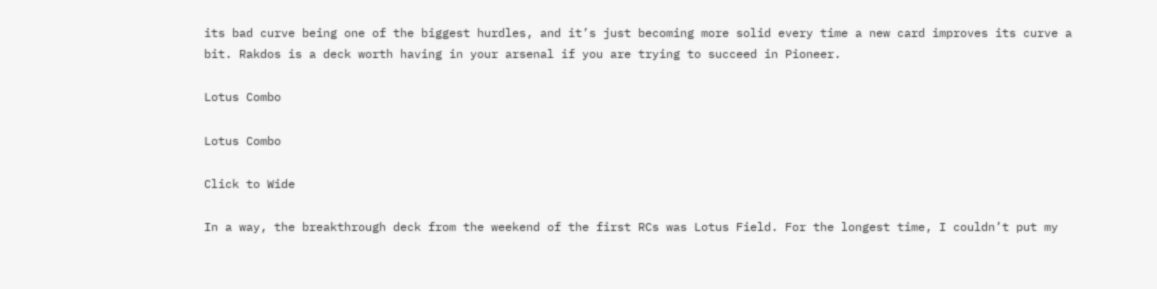its bad curve being one of the biggest hurdles, and it’s just becoming more solid every time a new card improves its curve a bit. Rakdos is a deck worth having in your arsenal if you are trying to succeed in Pioneer.

Lotus Combo

Lotus Combo

Click to Wide

In a way, the breakthrough deck from the weekend of the first RCs was Lotus Field. For the longest time, I couldn’t put my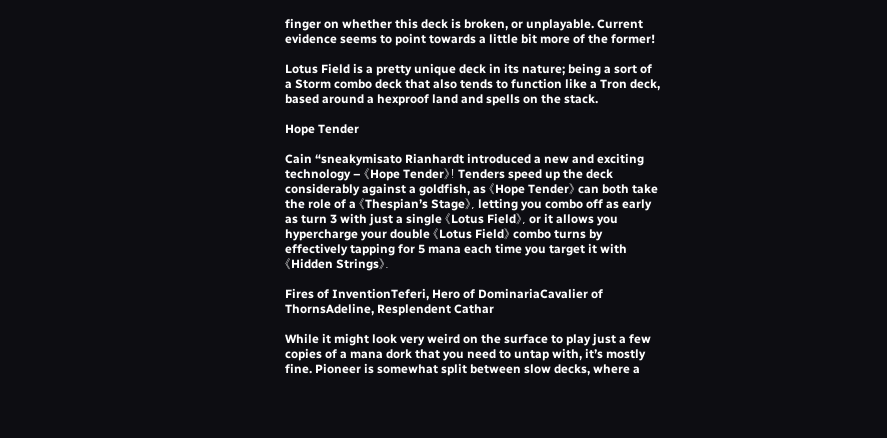finger on whether this deck is broken, or unplayable. Current evidence seems to point towards a little bit more of the former!

Lotus Field is a pretty unique deck in its nature; being a sort of a Storm combo deck that also tends to function like a Tron deck, based around a hexproof land and spells on the stack.

Hope Tender

Cain “sneakymisato Rianhardt introduced a new and exciting technology – 《Hope Tender》! Tenders speed up the deck considerably against a goldfish, as 《Hope Tender》 can both take the role of a 《Thespian’s Stage》, letting you combo off as early as turn 3 with just a single 《Lotus Field》, or it allows you hypercharge your double 《Lotus Field》 combo turns by effectively tapping for 5 mana each time you target it with 《Hidden Strings》.

Fires of InventionTeferi, Hero of DominariaCavalier of ThornsAdeline, Resplendent Cathar

While it might look very weird on the surface to play just a few copies of a mana dork that you need to untap with, it’s mostly fine. Pioneer is somewhat split between slow decks, where a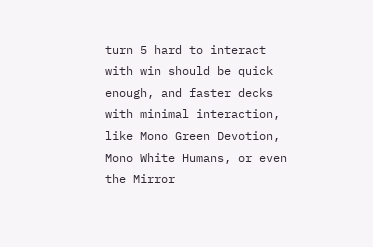turn 5 hard to interact with win should be quick enough, and faster decks with minimal interaction, like Mono Green Devotion, Mono White Humans, or even the Mirror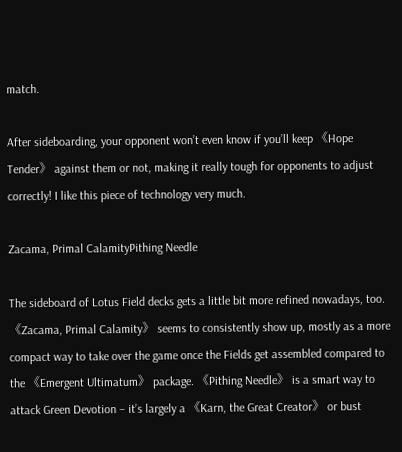match.

After sideboarding, your opponent won’t even know if you’ll keep 《Hope Tender》 against them or not, making it really tough for opponents to adjust correctly! I like this piece of technology very much.

Zacama, Primal CalamityPithing Needle

The sideboard of Lotus Field decks gets a little bit more refined nowadays, too. 《Zacama, Primal Calamity》 seems to consistently show up, mostly as a more compact way to take over the game once the Fields get assembled compared to the 《Emergent Ultimatum》 package. 《Pithing Needle》 is a smart way to attack Green Devotion – it’s largely a 《Karn, the Great Creator》 or bust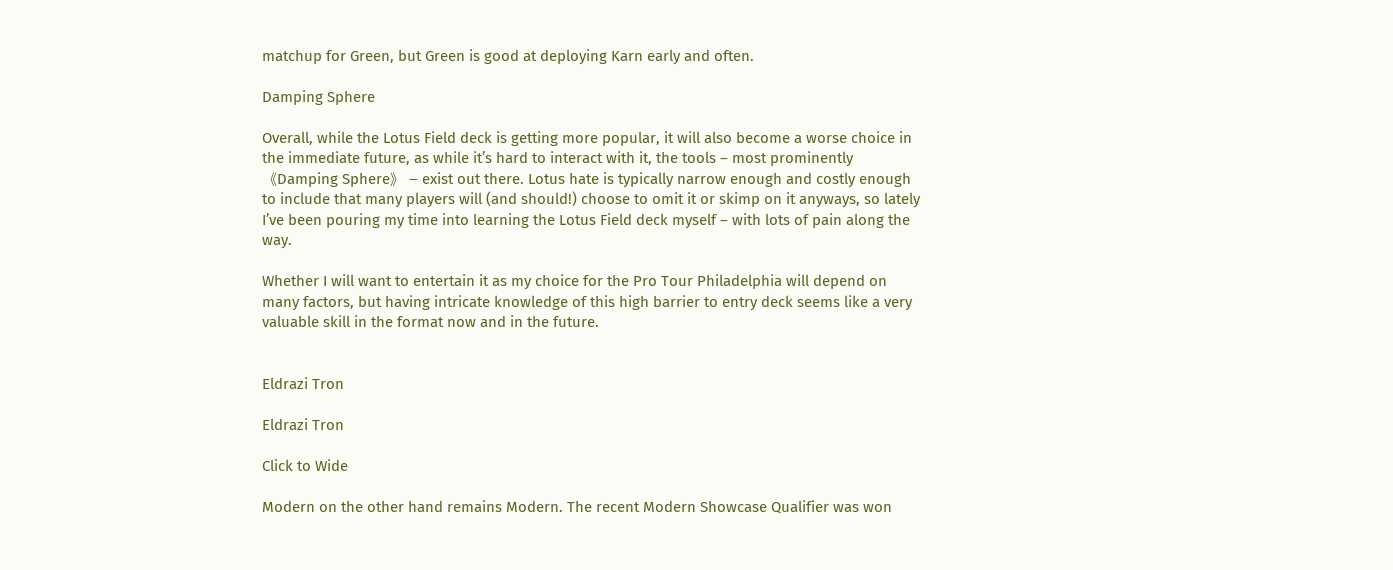matchup for Green, but Green is good at deploying Karn early and often.

Damping Sphere

Overall, while the Lotus Field deck is getting more popular, it will also become a worse choice in the immediate future, as while it’s hard to interact with it, the tools – most prominently 《Damping Sphere》 – exist out there. Lotus hate is typically narrow enough and costly enough to include that many players will (and should!) choose to omit it or skimp on it anyways, so lately I’ve been pouring my time into learning the Lotus Field deck myself – with lots of pain along the way.

Whether I will want to entertain it as my choice for the Pro Tour Philadelphia will depend on many factors, but having intricate knowledge of this high barrier to entry deck seems like a very valuable skill in the format now and in the future.


Eldrazi Tron

Eldrazi Tron

Click to Wide

Modern on the other hand remains Modern. The recent Modern Showcase Qualifier was won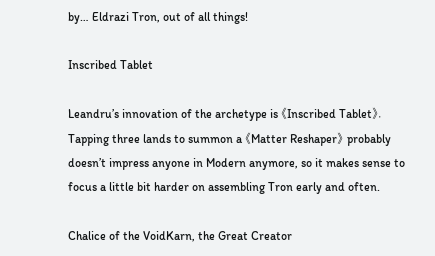by… Eldrazi Tron, out of all things!

Inscribed Tablet

Leandru’s innovation of the archetype is 《Inscribed Tablet》. Tapping three lands to summon a 《Matter Reshaper》 probably doesn’t impress anyone in Modern anymore, so it makes sense to focus a little bit harder on assembling Tron early and often.

Chalice of the VoidKarn, the Great Creator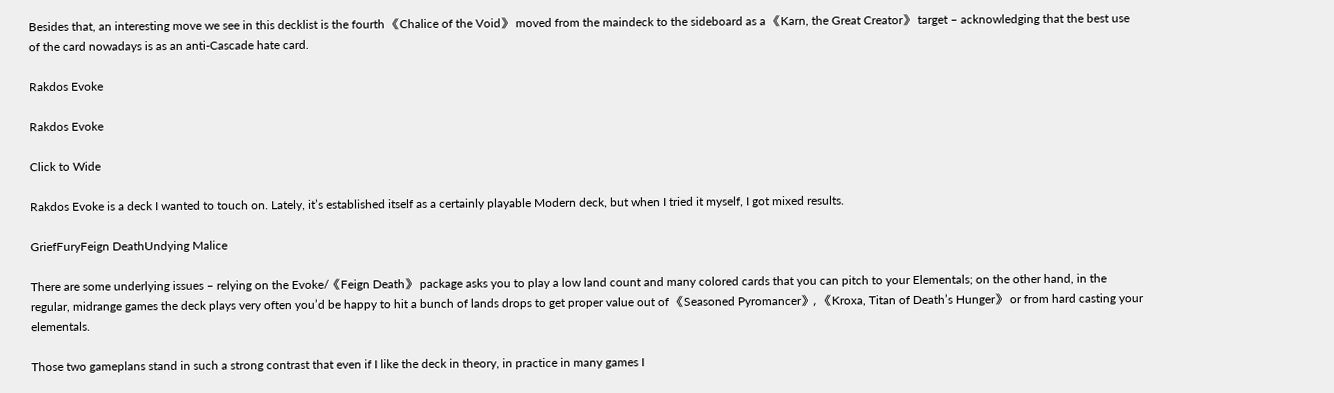Besides that, an interesting move we see in this decklist is the fourth 《Chalice of the Void》 moved from the maindeck to the sideboard as a 《Karn, the Great Creator》 target – acknowledging that the best use of the card nowadays is as an anti-Cascade hate card.

Rakdos Evoke

Rakdos Evoke

Click to Wide

Rakdos Evoke is a deck I wanted to touch on. Lately, it’s established itself as a certainly playable Modern deck, but when I tried it myself, I got mixed results.

GriefFuryFeign DeathUndying Malice

There are some underlying issues – relying on the Evoke/《Feign Death》 package asks you to play a low land count and many colored cards that you can pitch to your Elementals; on the other hand, in the regular, midrange games the deck plays very often you’d be happy to hit a bunch of lands drops to get proper value out of 《Seasoned Pyromancer》, 《Kroxa, Titan of Death’s Hunger》 or from hard casting your elementals.

Those two gameplans stand in such a strong contrast that even if I like the deck in theory, in practice in many games I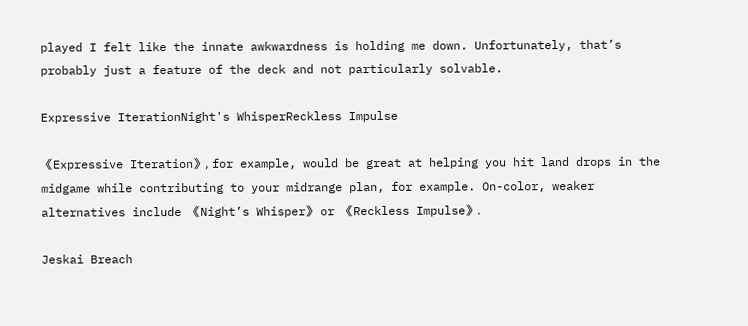played I felt like the innate awkwardness is holding me down. Unfortunately, that’s probably just a feature of the deck and not particularly solvable.

Expressive IterationNight's WhisperReckless Impulse

《Expressive Iteration》, for example, would be great at helping you hit land drops in the midgame while contributing to your midrange plan, for example. On-color, weaker alternatives include 《Night’s Whisper》 or 《Reckless Impulse》.

Jeskai Breach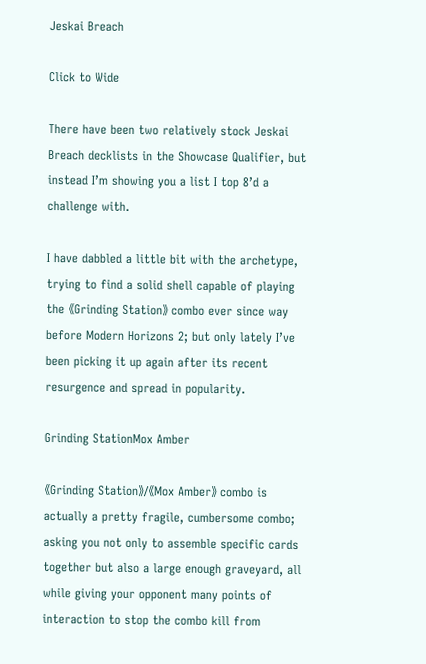Jeskai Breach

Click to Wide

There have been two relatively stock Jeskai Breach decklists in the Showcase Qualifier, but instead I’m showing you a list I top 8’d a challenge with.

I have dabbled a little bit with the archetype, trying to find a solid shell capable of playing the 《Grinding Station》 combo ever since way before Modern Horizons 2; but only lately I’ve been picking it up again after its recent resurgence and spread in popularity.

Grinding StationMox Amber

《Grinding Station》/《Mox Amber》 combo is actually a pretty fragile, cumbersome combo; asking you not only to assemble specific cards together but also a large enough graveyard, all while giving your opponent many points of interaction to stop the combo kill from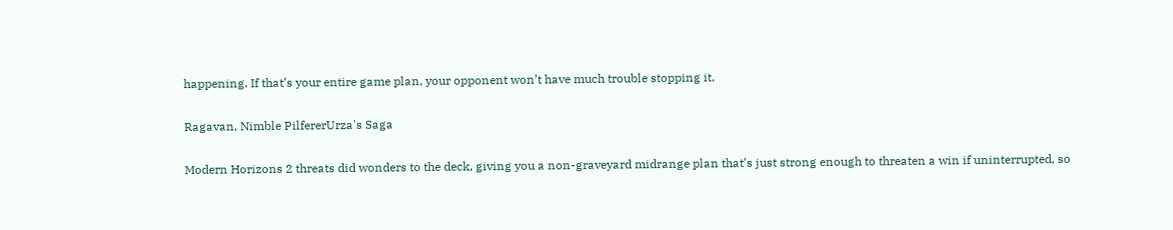happening. If that’s your entire game plan, your opponent won’t have much trouble stopping it.

Ragavan, Nimble PilfererUrza's Saga

Modern Horizons 2 threats did wonders to the deck, giving you a non-graveyard midrange plan that’s just strong enough to threaten a win if uninterrupted, so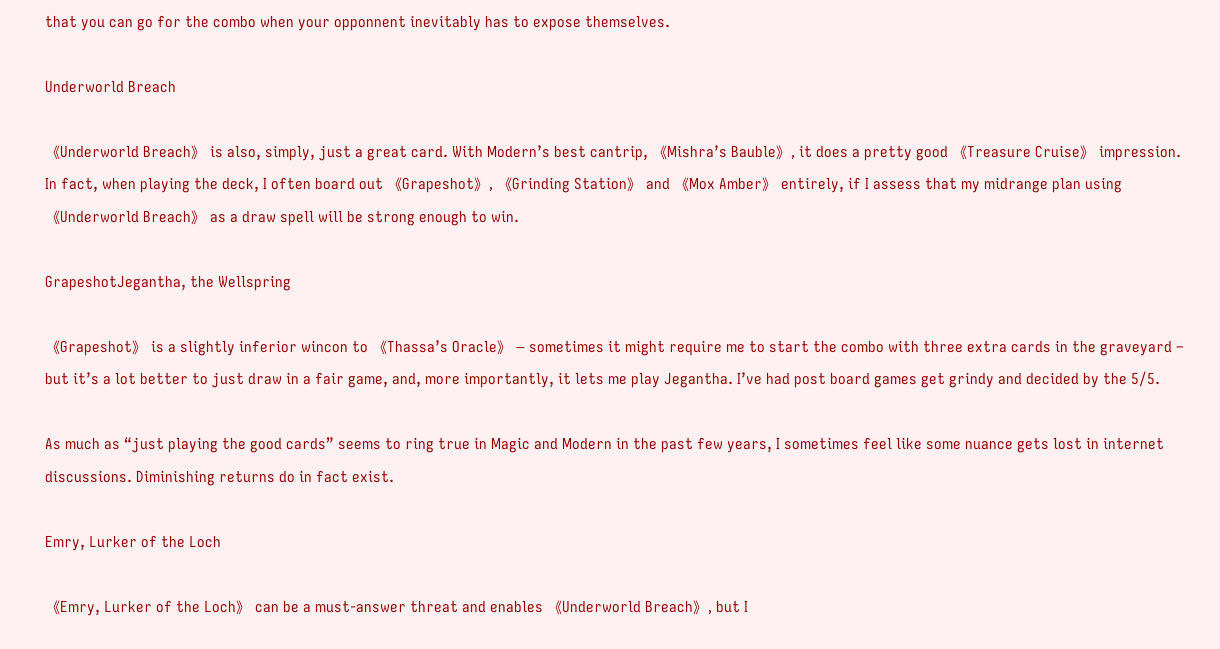that you can go for the combo when your opponnent inevitably has to expose themselves.

Underworld Breach

《Underworld Breach》 is also, simply, just a great card. With Modern’s best cantrip, 《Mishra’s Bauble》, it does a pretty good 《Treasure Cruise》 impression. In fact, when playing the deck, I often board out 《Grapeshot》, 《Grinding Station》 and 《Mox Amber》 entirely, if I assess that my midrange plan using 《Underworld Breach》 as a draw spell will be strong enough to win.

GrapeshotJegantha, the Wellspring

《Grapeshot》 is a slightly inferior wincon to 《Thassa’s Oracle》 – sometimes it might require me to start the combo with three extra cards in the graveyard – but it’s a lot better to just draw in a fair game, and, more importantly, it lets me play Jegantha. I’ve had post board games get grindy and decided by the 5/5.

As much as “just playing the good cards” seems to ring true in Magic and Modern in the past few years, I sometimes feel like some nuance gets lost in internet discussions. Diminishing returns do in fact exist.

Emry, Lurker of the Loch

《Emry, Lurker of the Loch》 can be a must-answer threat and enables 《Underworld Breach》, but I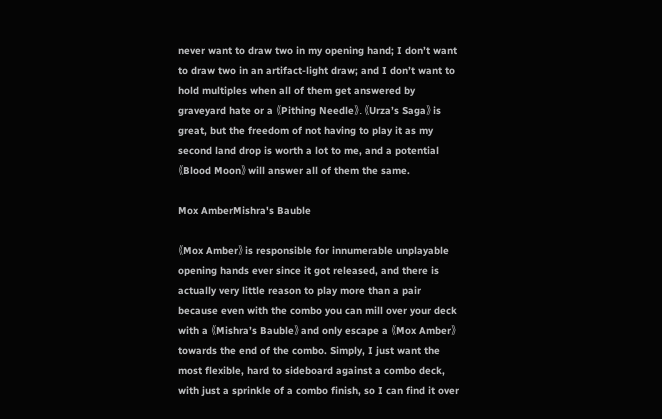never want to draw two in my opening hand; I don’t want to draw two in an artifact-light draw; and I don’t want to hold multiples when all of them get answered by graveyard hate or a 《Pithing Needle》. 《Urza’s Saga》 is great, but the freedom of not having to play it as my second land drop is worth a lot to me, and a potential 《Blood Moon》 will answer all of them the same.

Mox AmberMishra's Bauble

《Mox Amber》 is responsible for innumerable unplayable opening hands ever since it got released, and there is actually very little reason to play more than a pair because even with the combo you can mill over your deck with a 《Mishra’s Bauble》 and only escape a 《Mox Amber》 towards the end of the combo. Simply, I just want the most flexible, hard to sideboard against a combo deck, with just a sprinkle of a combo finish, so I can find it over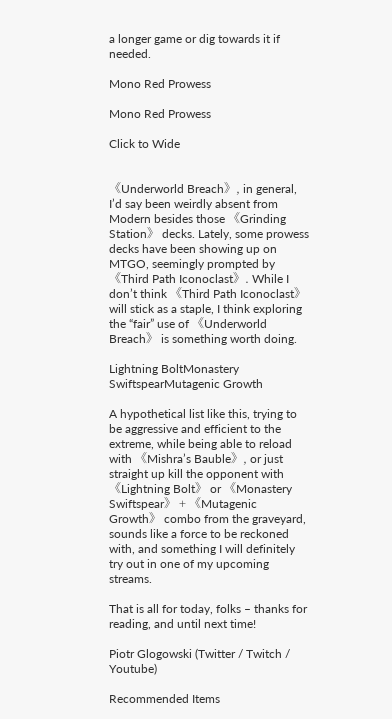a longer game or dig towards it if needed.

Mono Red Prowess

Mono Red Prowess

Click to Wide


《Underworld Breach》, in general, I’d say been weirdly absent from Modern besides those 《Grinding Station》 decks. Lately, some prowess decks have been showing up on MTGO, seemingly prompted by 《Third Path Iconoclast》. While I don’t think 《Third Path Iconoclast》 will stick as a staple, I think exploring the “fair” use of 《Underworld Breach》 is something worth doing.

Lightning BoltMonastery SwiftspearMutagenic Growth

A hypothetical list like this, trying to be aggressive and efficient to the extreme, while being able to reload with 《Mishra’s Bauble》, or just straight up kill the opponent with 《Lightning Bolt》 or 《Monastery Swiftspear》 + 《Mutagenic Growth》 combo from the graveyard, sounds like a force to be reckoned with, and something I will definitely try out in one of my upcoming streams.

That is all for today, folks – thanks for reading, and until next time!

Piotr Glogowski (Twitter / Twitch / Youtube)

Recommended Items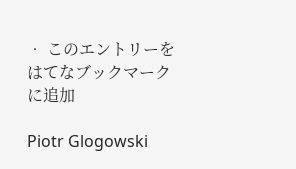• このエントリーをはてなブックマークに追加

Piotr Glogowski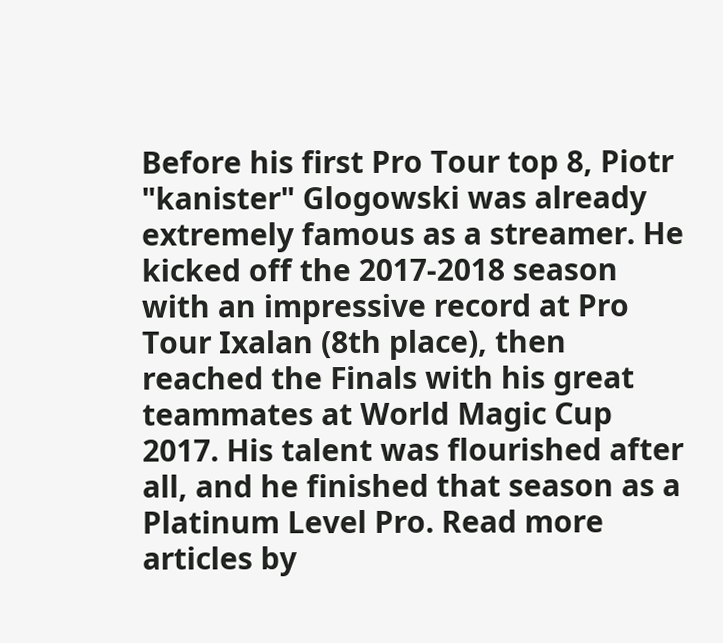Before his first Pro Tour top 8, Piotr "kanister" Glogowski was already extremely famous as a streamer. He kicked off the 2017-2018 season with an impressive record at Pro Tour Ixalan (8th place), then reached the Finals with his great teammates at World Magic Cup 2017. His talent was flourished after all, and he finished that season as a Platinum Level Pro. Read more articles by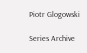Piotr Glogowski

Series Archive